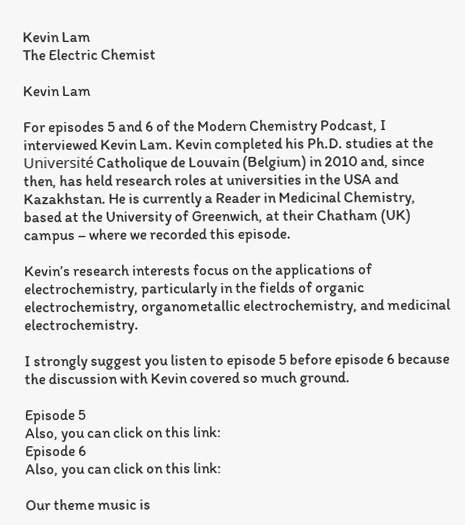Kevin Lam
The Electric Chemist

Kevin Lam

For episodes 5 and 6 of the Modern Chemistry Podcast, I interviewed Kevin Lam. Kevin completed his Ph.D. studies at the Université Catholique de Louvain (Belgium) in 2010 and, since then, has held research roles at universities in the USA and Kazakhstan. He is currently a Reader in Medicinal Chemistry, based at the University of Greenwich, at their Chatham (UK) campus – where we recorded this episode.

Kevin’s research interests focus on the applications of electrochemistry, particularly in the fields of organic electrochemistry, organometallic electrochemistry, and medicinal electrochemistry.

I strongly suggest you listen to episode 5 before episode 6 because the discussion with Kevin covered so much ground.

Episode 5
Also, you can click on this link:
Episode 6
Also, you can click on this link:

Our theme music is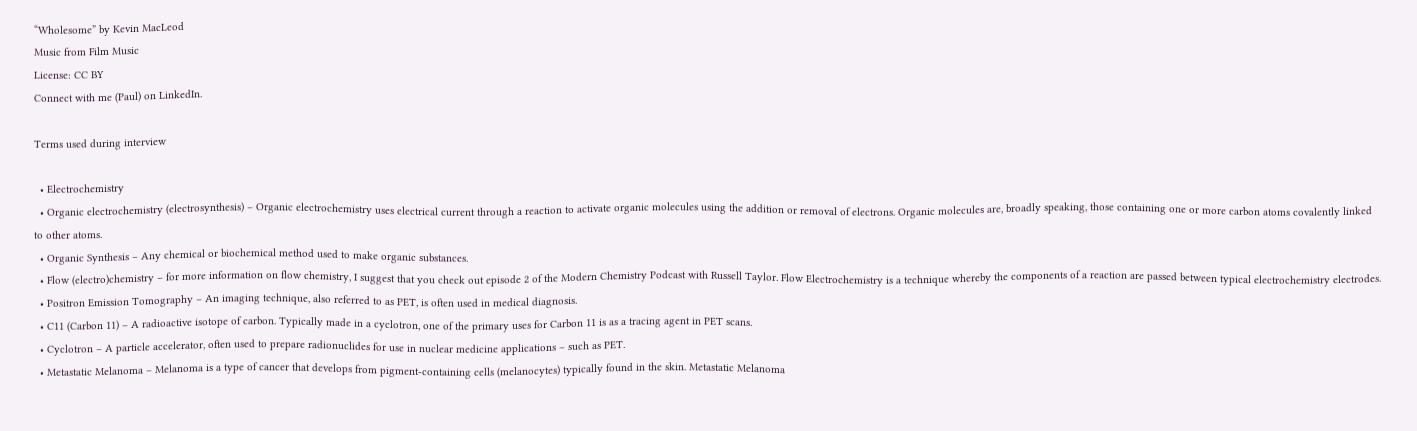“Wholesome” by Kevin MacLeod
Music from Film Music
License: CC BY
Connect with me (Paul) on LinkedIn.

Terms used during interview

  • Electrochemistry
  • Organic electrochemistry (electrosynthesis) – Organic electrochemistry uses electrical current through a reaction to activate organic molecules using the addition or removal of electrons. Organic molecules are, broadly speaking, those containing one or more carbon atoms covalently linked to other atoms.
  • Organic Synthesis – Any chemical or biochemical method used to make organic substances.
  • Flow (electro)chemistry – for more information on flow chemistry, I suggest that you check out episode 2 of the Modern Chemistry Podcast with Russell Taylor. Flow Electrochemistry is a technique whereby the components of a reaction are passed between typical electrochemistry electrodes.
  • Positron Emission Tomography – An imaging technique, also referred to as PET, is often used in medical diagnosis.
  • C11 (Carbon 11) – A radioactive isotope of carbon. Typically made in a cyclotron, one of the primary uses for Carbon 11 is as a tracing agent in PET scans.
  • Cyclotron – A particle accelerator, often used to prepare radionuclides for use in nuclear medicine applications – such as PET.
  • Metastatic Melanoma – Melanoma is a type of cancer that develops from pigment-containing cells (melanocytes) typically found in the skin. Metastatic Melanoma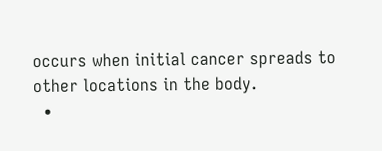occurs when initial cancer spreads to other locations in the body.
  •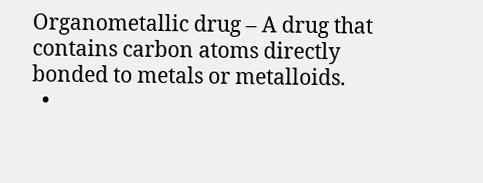Organometallic drug – A drug that contains carbon atoms directly bonded to metals or metalloids.
  •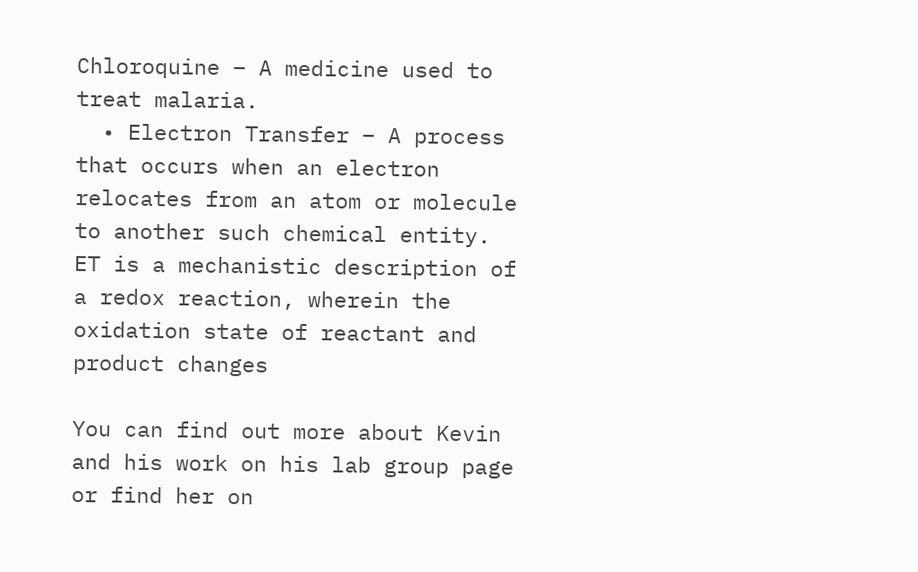Chloroquine – A medicine used to treat malaria.
  • Electron Transfer – A process that occurs when an electron relocates from an atom or molecule to another such chemical entity. ET is a mechanistic description of a redox reaction, wherein the oxidation state of reactant and product changes

You can find out more about Kevin and his work on his lab group page or find her on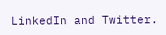LinkedIn and Twitter.